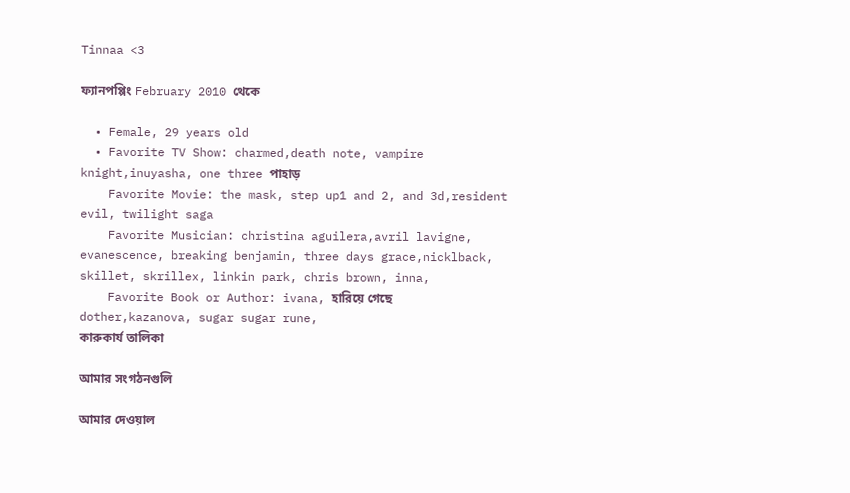Tinnaa <3

ফ্যানপপ্পিং February 2010 থেকে

  • Female, 29 years old
  • Favorite TV Show: charmed,death note, vampire knight,inuyasha, one three পাহাড়
    Favorite Movie: the mask, step up1 and 2, and 3d,resident evil, twilight saga
    Favorite Musician: christina aguilera,avril lavigne, evanescence, breaking benjamin, three days grace,nicklback, skillet, skrillex, linkin park, chris brown, inna,
    Favorite Book or Author: ivana, হারিয়ে গেছে dother,kazanova, sugar sugar rune,
কারুকার্য তালিকা

আমার সংগঠনগুলি

আমার দেওয়াল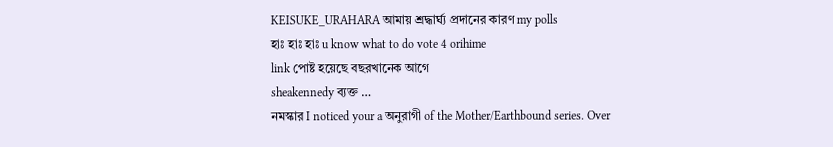KEISUKE_URAHARA আমায় শ্রদ্ধার্ঘ্য প্রদানের কারণ my polls
হাঃ হাঃ হাঃ u know what to do vote 4 orihime
link পোষ্ট হয়েছে বছরখানেক আগে
sheakennedy ব্যক্ত …
নমস্কার I noticed your a অনুরাগী of the Mother/Earthbound series. Over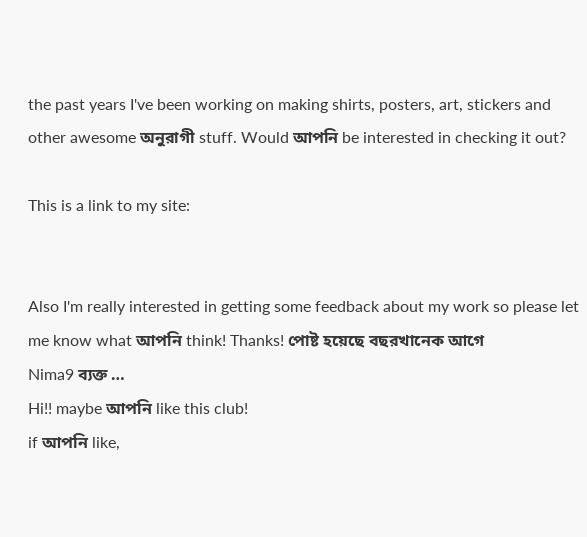the past years I've been working on making shirts, posters, art, stickers and other awesome অনুরাগী stuff. Would আপনি be interested in checking it out?

This is a link to my site:


Also I'm really interested in getting some feedback about my work so please let me know what আপনি think! Thanks! পোষ্ট হয়েছে বছরখানেক আগে
Nima9 ব্যক্ত …
Hi!! maybe আপনি like this club!
if আপনি like,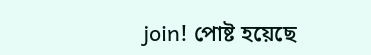join! পোষ্ট হয়েছে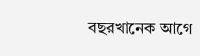বছরখানেক আগে